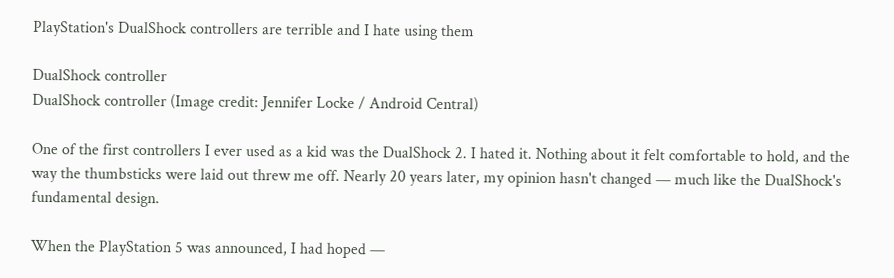PlayStation's DualShock controllers are terrible and I hate using them

DualShock controller
DualShock controller (Image credit: Jennifer Locke / Android Central)

One of the first controllers I ever used as a kid was the DualShock 2. I hated it. Nothing about it felt comfortable to hold, and the way the thumbsticks were laid out threw me off. Nearly 20 years later, my opinion hasn't changed — much like the DualShock's fundamental design.

When the PlayStation 5 was announced, I had hoped —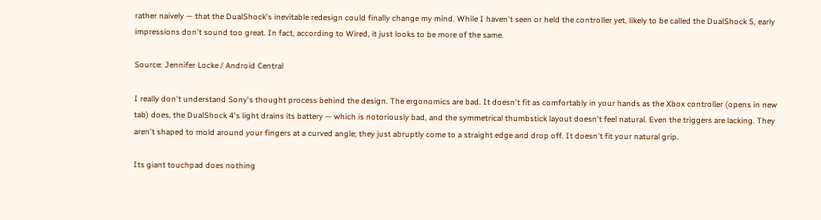rather naively — that the DualShock's inevitable redesign could finally change my mind. While I haven't seen or held the controller yet, likely to be called the DualShock 5, early impressions don't sound too great. In fact, according to Wired, it just looks to be more of the same.

Source: Jennifer Locke / Android Central

I really don't understand Sony's thought process behind the design. The ergonomics are bad. It doesn't fit as comfortably in your hands as the Xbox controller (opens in new tab) does, the DualShock 4's light drains its battery — which is notoriously bad, and the symmetrical thumbstick layout doesn't feel natural. Even the triggers are lacking. They aren't shaped to mold around your fingers at a curved angle; they just abruptly come to a straight edge and drop off. It doesn't fit your natural grip.

Its giant touchpad does nothing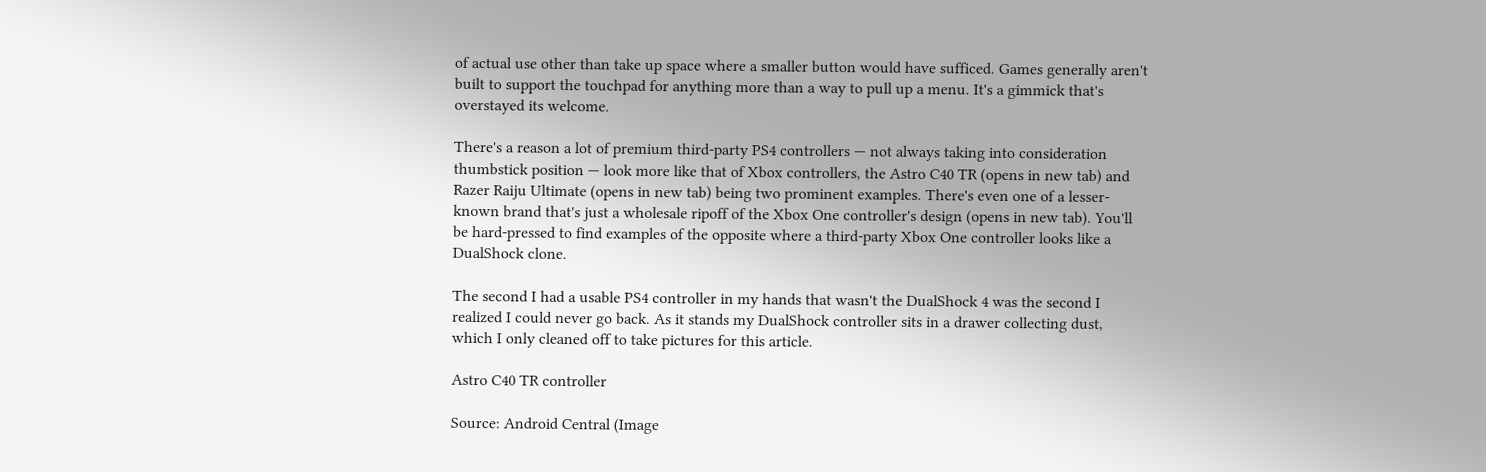of actual use other than take up space where a smaller button would have sufficed. Games generally aren't built to support the touchpad for anything more than a way to pull up a menu. It's a gimmick that's overstayed its welcome.

There's a reason a lot of premium third-party PS4 controllers — not always taking into consideration thumbstick position — look more like that of Xbox controllers, the Astro C40 TR (opens in new tab) and Razer Raiju Ultimate (opens in new tab) being two prominent examples. There's even one of a lesser-known brand that's just a wholesale ripoff of the Xbox One controller's design (opens in new tab). You'll be hard-pressed to find examples of the opposite where a third-party Xbox One controller looks like a DualShock clone.

The second I had a usable PS4 controller in my hands that wasn't the DualShock 4 was the second I realized I could never go back. As it stands my DualShock controller sits in a drawer collecting dust, which I only cleaned off to take pictures for this article.

Astro C40 TR controller

Source: Android Central (Image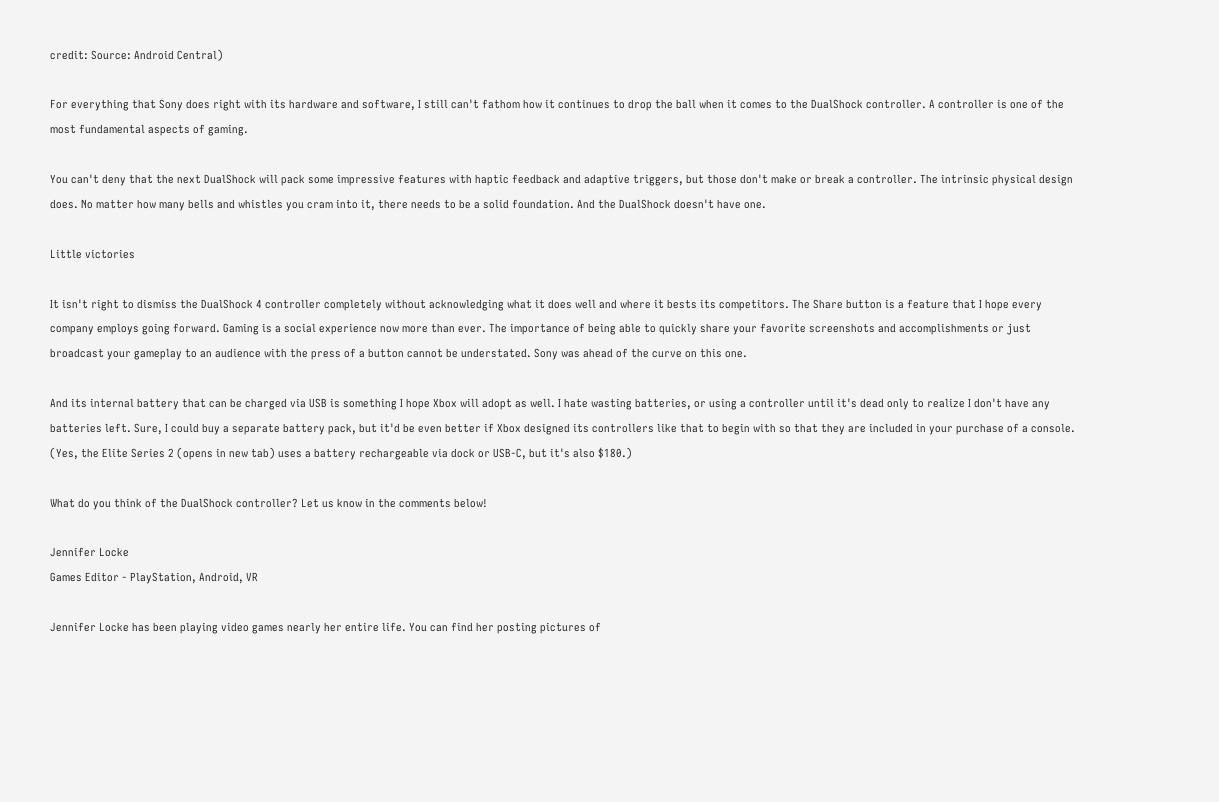credit: Source: Android Central)

For everything that Sony does right with its hardware and software, I still can't fathom how it continues to drop the ball when it comes to the DualShock controller. A controller is one of the most fundamental aspects of gaming.

You can't deny that the next DualShock will pack some impressive features with haptic feedback and adaptive triggers, but those don't make or break a controller. The intrinsic physical design does. No matter how many bells and whistles you cram into it, there needs to be a solid foundation. And the DualShock doesn't have one.

Little victories

It isn't right to dismiss the DualShock 4 controller completely without acknowledging what it does well and where it bests its competitors. The Share button is a feature that I hope every company employs going forward. Gaming is a social experience now more than ever. The importance of being able to quickly share your favorite screenshots and accomplishments or just broadcast your gameplay to an audience with the press of a button cannot be understated. Sony was ahead of the curve on this one.

And its internal battery that can be charged via USB is something I hope Xbox will adopt as well. I hate wasting batteries, or using a controller until it's dead only to realize I don't have any batteries left. Sure, I could buy a separate battery pack, but it'd be even better if Xbox designed its controllers like that to begin with so that they are included in your purchase of a console. (Yes, the Elite Series 2 (opens in new tab) uses a battery rechargeable via dock or USB-C, but it's also $180.)

What do you think of the DualShock controller? Let us know in the comments below!

Jennifer Locke
Games Editor - PlayStation, Android, VR

Jennifer Locke has been playing video games nearly her entire life. You can find her posting pictures of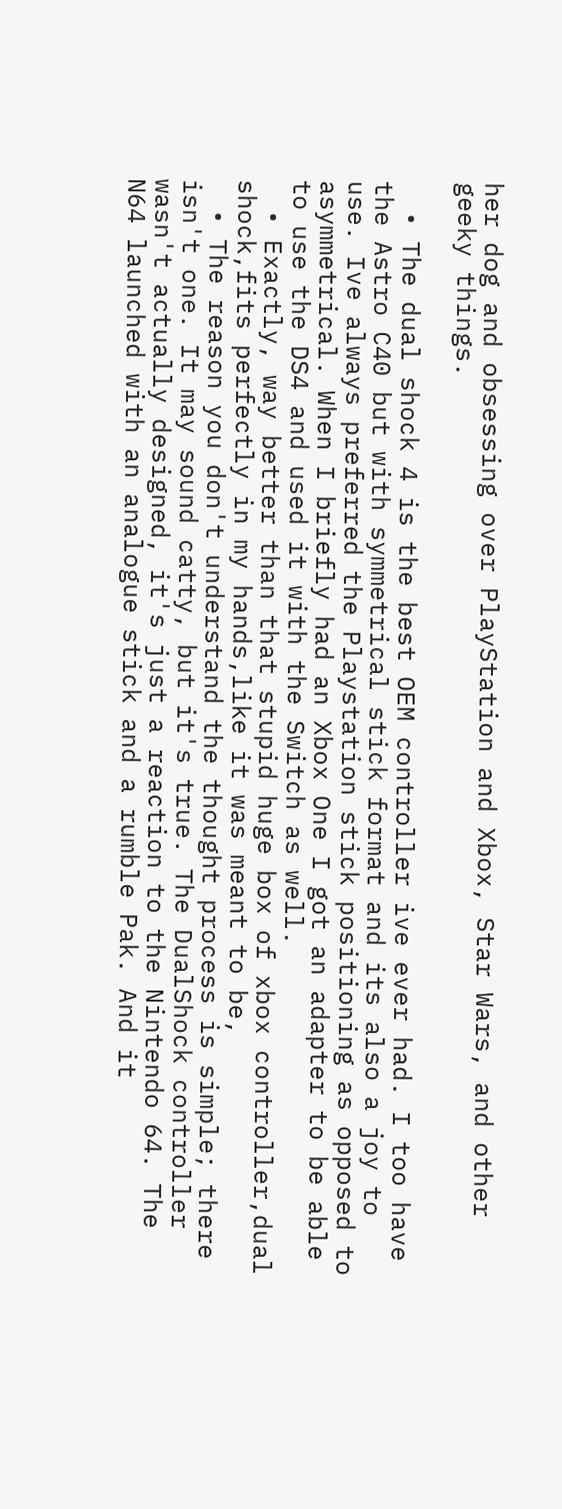her dog and obsessing over PlayStation and Xbox, Star Wars, and other geeky things.

  • The dual shock 4 is the best OEM controller ive ever had. I too have the Astro C40 but with symmetrical stick format and its also a joy to use. Ive always preferred the Playstation stick positioning as opposed to asymmetrical. When I briefly had an Xbox One I got an adapter to be able to use the DS4 and used it with the Switch as well.
  • Exactly, way better than that stupid huge box of xbox controller,dual shock,fits perfectly in my hands,like it was meant to be,
  • The reason you don't understand the thought process is simple; there isn't one. It may sound catty, but it's true. The DualShock controller wasn't actually designed, it's just a reaction to the Nintendo 64. The N64 launched with an analogue stick and a rumble Pak. And it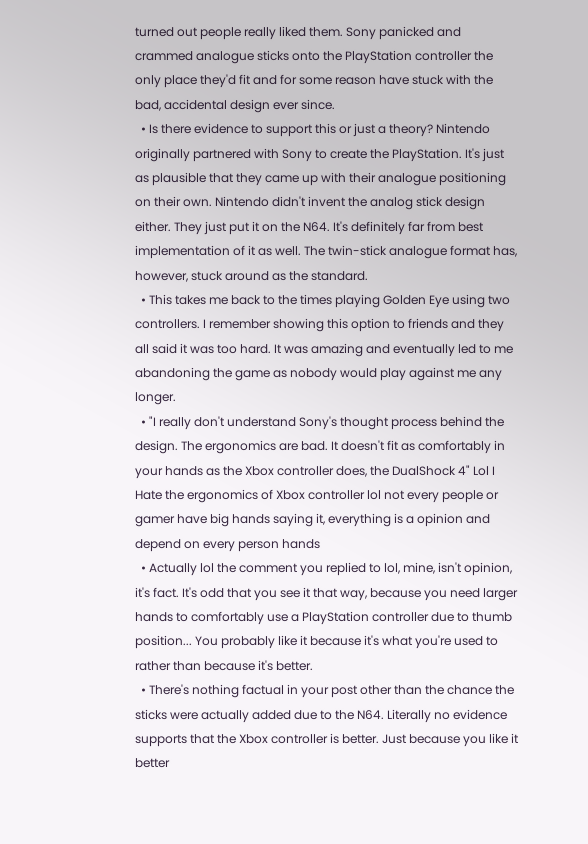turned out people really liked them. Sony panicked and crammed analogue sticks onto the PlayStation controller the only place they'd fit and for some reason have stuck with the bad, accidental design ever since.
  • Is there evidence to support this or just a theory? Nintendo originally partnered with Sony to create the PlayStation. It's just as plausible that they came up with their analogue positioning on their own. Nintendo didn't invent the analog stick design either. They just put it on the N64. It's definitely far from best implementation of it as well. The twin-stick analogue format has, however, stuck around as the standard.
  • This takes me back to the times playing Golden Eye using two controllers. I remember showing this option to friends and they all said it was too hard. It was amazing and eventually led to me abandoning the game as nobody would play against me any longer.
  • "I really don't understand Sony's thought process behind the design. The ergonomics are bad. It doesn't fit as comfortably in your hands as the Xbox controller does, the DualShock 4" Lol I Hate the ergonomics of Xbox controller lol not every people or gamer have big hands saying it, everything is a opinion and depend on every person hands
  • Actually lol the comment you replied to lol, mine, isn't opinion, it's fact. It's odd that you see it that way, because you need larger hands to comfortably use a PlayStation controller due to thumb position... You probably like it because it's what you're used to rather than because it's better.
  • There's nothing factual in your post other than the chance the sticks were actually added due to the N64. Literally no evidence supports that the Xbox controller is better. Just because you like it better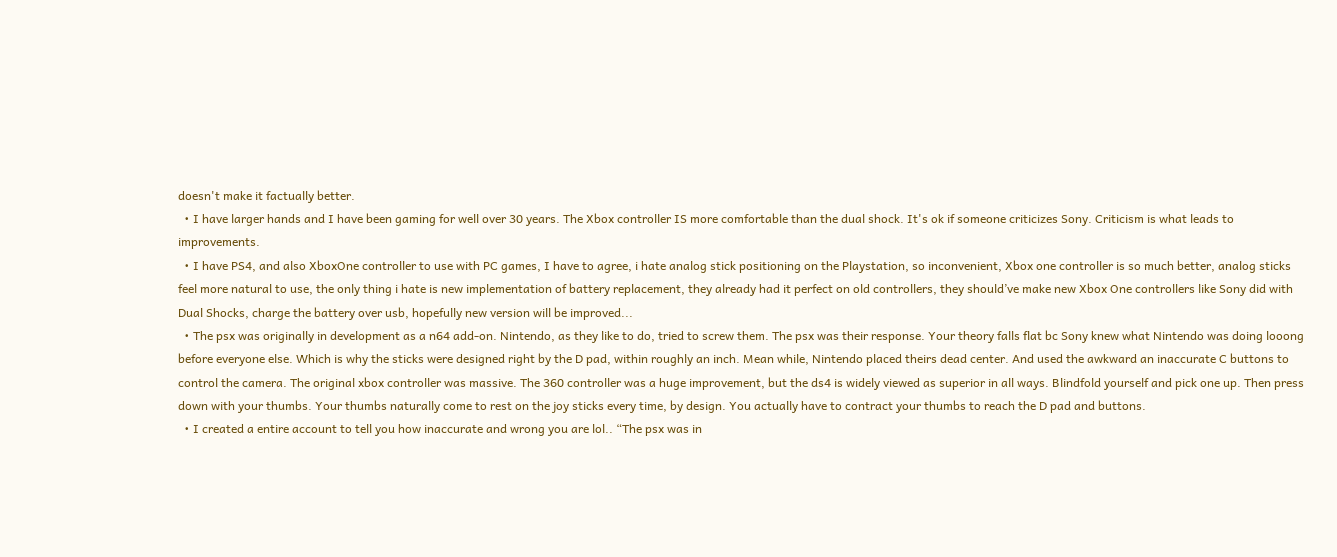doesn't make it factually better.
  • I have larger hands and I have been gaming for well over 30 years. The Xbox controller IS more comfortable than the dual shock. It's ok if someone criticizes Sony. Criticism is what leads to improvements.
  • I have PS4, and also XboxOne controller to use with PC games, I have to agree, i hate analog stick positioning on the Playstation, so inconvenient, Xbox one controller is so much better, analog sticks feel more natural to use, the only thing i hate is new implementation of battery replacement, they already had it perfect on old controllers, they should’ve make new Xbox One controllers like Sony did with Dual Shocks, charge the battery over usb, hopefully new version will be improved...
  • The psx was originally in development as a n64 add-on. Nintendo, as they like to do, tried to screw them. The psx was their response. Your theory falls flat bc Sony knew what Nintendo was doing looong before everyone else. Which is why the sticks were designed right by the D pad, within roughly an inch. Mean while, Nintendo placed theirs dead center. And used the awkward an inaccurate C buttons to control the camera. The original xbox controller was massive. The 360 controller was a huge improvement, but the ds4 is widely viewed as superior in all ways. Blindfold yourself and pick one up. Then press down with your thumbs. Your thumbs naturally come to rest on the joy sticks every time, by design. You actually have to contract your thumbs to reach the D pad and buttons.
  • I created a entire account to tell you how inaccurate and wrong you are lol.. “The psx was in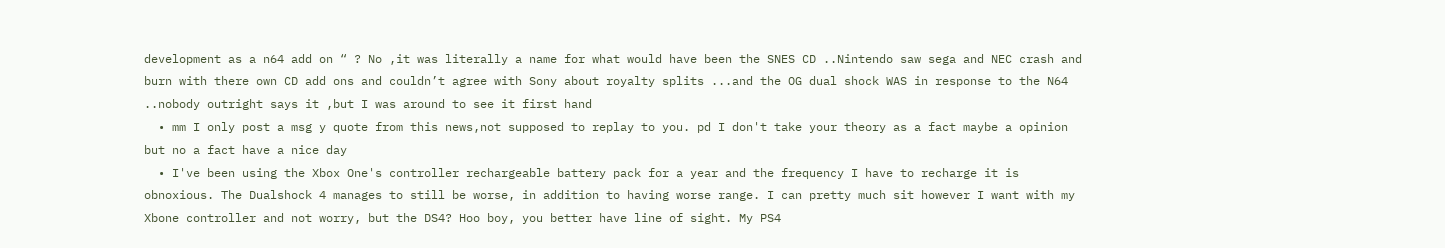development as a n64 add on “ ? No ,it was literally a name for what would have been the SNES CD ..Nintendo saw sega and NEC crash and burn with there own CD add ons and couldn’t agree with Sony about royalty splits ...and the OG dual shock WAS in response to the N64 ..nobody outright says it ,but I was around to see it first hand
  • mm I only post a msg y quote from this news,not supposed to replay to you. pd I don't take your theory as a fact maybe a opinion but no a fact have a nice day
  • I've been using the Xbox One's controller rechargeable battery pack for a year and the frequency I have to recharge it is obnoxious. The Dualshock 4 manages to still be worse, in addition to having worse range. I can pretty much sit however I want with my Xbone controller and not worry, but the DS4? Hoo boy, you better have line of sight. My PS4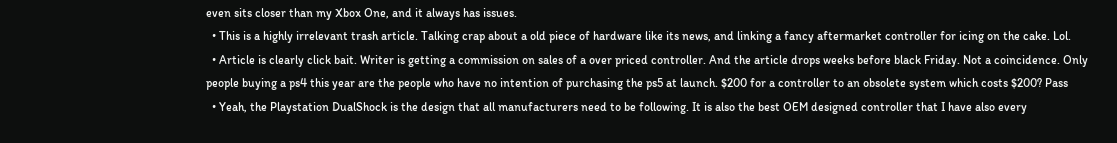even sits closer than my Xbox One, and it always has issues.
  • This is a highly irrelevant trash article. Talking crap about a old piece of hardware like its news, and linking a fancy aftermarket controller for icing on the cake. Lol.
  • Article is clearly click bait. Writer is getting a commission on sales of a over priced controller. And the article drops weeks before black Friday. Not a coincidence. Only people buying a ps4 this year are the people who have no intention of purchasing the ps5 at launch. $200 for a controller to an obsolete system which costs $200? Pass
  • Yeah, the Playstation DualShock is the design that all manufacturers need to be following. It is also the best OEM designed controller that I have also every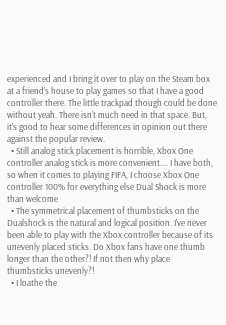experienced and I bring it over to play on the Steam box at a friend's house to play games so that I have a good controller there. The little trackpad though could be done without yeah. There isn't much need in that space. But, it's good to hear some differences in opinion out there against the popular review.
  • Still analog stick placement is horrible, Xbox One controller analog stick is more convenient.... I have both, so when it comes to playing FIFA, I choose Xbox One controller 100% for everything else Dual Shock is more than welcome
  • The symmetrical placement of thumbsticks on the Dualshock is the natural and logical position. I've never been able to play with the Xbox controller because of its unevenly placed sticks. Do Xbox fans have one thumb longer than the other?! If not then why place thumbsticks unevenly?!
  • I loathe the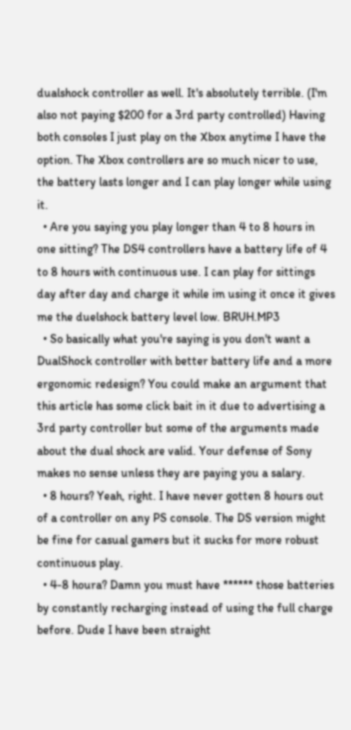dualshock controller as well. It's absolutely terrible. (I'm also not paying $200 for a 3rd party controlled) Having both consoles I just play on the Xbox anytime I have the option. The Xbox controllers are so much nicer to use, the battery lasts longer and I can play longer while using it.
  • Are you saying you play longer than 4 to 8 hours in one sitting? The DS4 controllers have a battery life of 4 to 8 hours with continuous use. I can play for sittings day after day and charge it while im using it once it gives me the duelshock battery level low. BRUH.MP3
  • So basically what you're saying is you don't want a DualShock controller with better battery life and a more ergonomic redesign? You could make an argument that this article has some click bait in it due to advertising a 3rd party controller but some of the arguments made about the dual shock are valid. Your defense of Sony makes no sense unless they are paying you a salary.
  • 8 hours? Yeah, right. I have never gotten 8 hours out of a controller on any PS console. The DS version might be fine for casual gamers but it sucks for more robust continuous play.
  • 4-8 houra? Damn you must have ****** those batteries by constantly recharging instead of using the full charge before. Dude I have been straight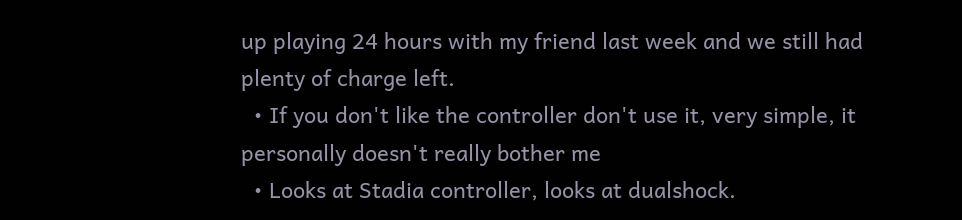up playing 24 hours with my friend last week and we still had plenty of charge left.
  • If you don't like the controller don't use it, very simple, it personally doesn't really bother me
  • Looks at Stadia controller, looks at dualshock.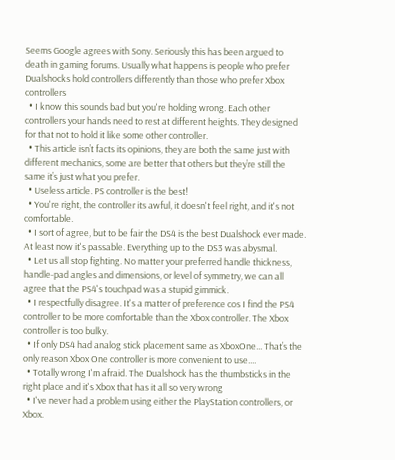Seems Google agrees with Sony. Seriously this has been argued to death in gaming forums. Usually what happens is people who prefer Dualshocks hold controllers differently than those who prefer Xbox controllers
  • I know this sounds bad but you're holding wrong. Each other controllers your hands need to rest at different heights. They designed for that not to hold it like some other controller.
  • This article isn’t facts its opinions, they are both the same just with different mechanics, some are better that others but they’re still the same it’s just what you prefer.
  • Useless article. PS controller is the best!
  • You're right, the controller its awful, it doesn't feel right, and it's not comfortable.
  • I sort of agree, but to be fair the DS4 is the best Dualshock ever made. At least now it's passable. Everything up to the DS3 was abysmal.
  • Let us all stop fighting. No matter your preferred handle thickness, handle-pad angles and dimensions, or level of symmetry, we can all agree that the PS4's touchpad was a stupid gimmick.
  • I respectfully disagree. It's a matter of preference cos I find the PS4 controller to be more comfortable than the Xbox controller. The Xbox controller is too bulky.
  • If only DS4 had analog stick placement same as XboxOne... That’s the only reason Xbox One controller is more convenient to use....
  • Totally wrong I'm afraid. The Dualshock has the thumbsticks in the right place and it's Xbox that has it all so very wrong
  • I've never had a problem using either the PlayStation controllers, or Xbox.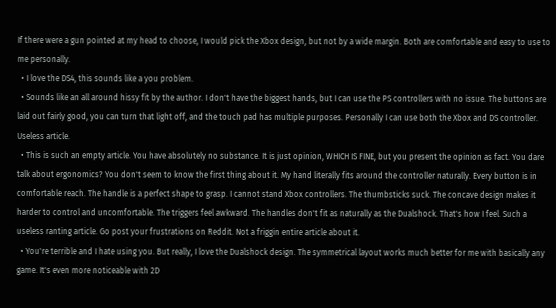If there were a gun pointed at my head to choose, I would pick the Xbox design, but not by a wide margin. Both are comfortable and easy to use to me personally.
  • I love the DS4, this sounds like a you problem.
  • Sounds like an all around hissy fit by the author. I don't have the biggest hands, but I can use the PS controllers with no issue. The buttons are laid out fairly good, you can turn that light off, and the touch pad has multiple purposes. Personally I can use both the Xbox and DS controller. Useless article.
  • This is such an empty article. You have absolutely no substance. It is just opinion, WHICH IS FINE, but you present the opinion as fact. You dare talk about ergonomics? You don't seem to know the first thing about it. My hand literally fits around the controller naturally. Every button is in comfortable reach. The handle is a perfect shape to grasp. I cannot stand Xbox controllers. The thumbsticks suck. The concave design makes it harder to control and uncomfortable. The triggers feel awkward. The handles don't fit as naturally as the Dualshock. That's how I feel. Such a useless ranting article. Go post your frustrations on Reddit. Not a friggin entire article about it.
  • You're terrible and I hate using you. But really, I love the Dualshock design. The symmetrical layout works much better for me with basically any game. It's even more noticeable with 2D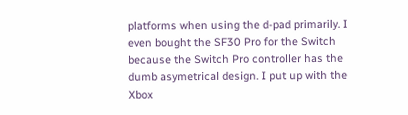platforms when using the d-pad primarily. I even bought the SF30 Pro for the Switch because the Switch Pro controller has the dumb asymetrical design. I put up with the Xbox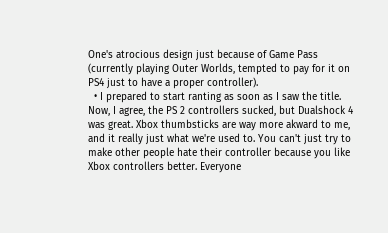One's atrocious design just because of Game Pass (currently playing Outer Worlds, tempted to pay for it on PS4 just to have a proper controller).
  • I prepared to start ranting as soon as I saw the title. Now, I agree, the PS 2 controllers sucked, but Dualshock 4 was great. Xbox thumbsticks are way more akward to me, and it really just what we're used to. You can't just try to make other people hate their controller because you like Xbox controllers better. Everyone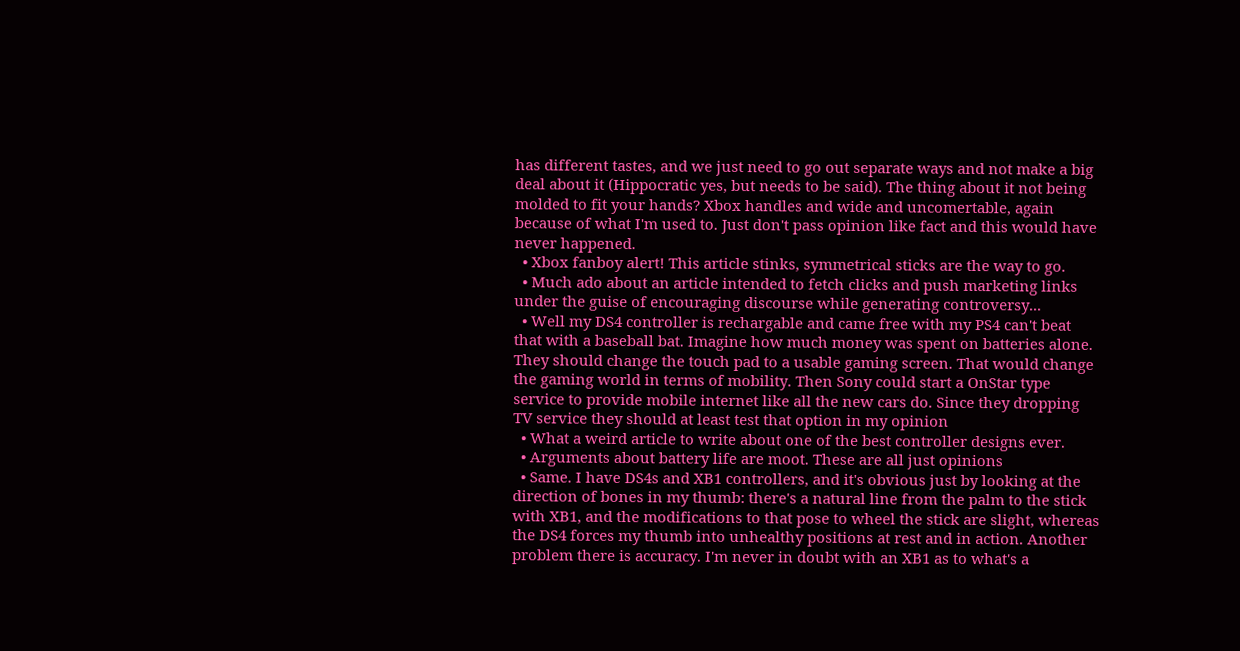has different tastes, and we just need to go out separate ways and not make a big deal about it (Hippocratic yes, but needs to be said). The thing about it not being molded to fit your hands? Xbox handles and wide and uncomertable, again because of what I'm used to. Just don't pass opinion like fact and this would have never happened.
  • Xbox fanboy alert! This article stinks, symmetrical sticks are the way to go.
  • Much ado about an article intended to fetch clicks and push marketing links under the guise of encouraging discourse while generating controversy...
  • Well my DS4 controller is rechargable and came free with my PS4 can't beat that with a baseball bat. Imagine how much money was spent on batteries alone. They should change the touch pad to a usable gaming screen. That would change the gaming world in terms of mobility. Then Sony could start a OnStar type service to provide mobile internet like all the new cars do. Since they dropping TV service they should at least test that option in my opinion
  • What a weird article to write about one of the best controller designs ever.
  • Arguments about battery life are moot. These are all just opinions
  • Same. I have DS4s and XB1 controllers, and it's obvious just by looking at the direction of bones in my thumb: there's a natural line from the palm to the stick with XB1, and the modifications to that pose to wheel the stick are slight, whereas the DS4 forces my thumb into unhealthy positions at rest and in action. Another problem there is accuracy. I'm never in doubt with an XB1 as to what's a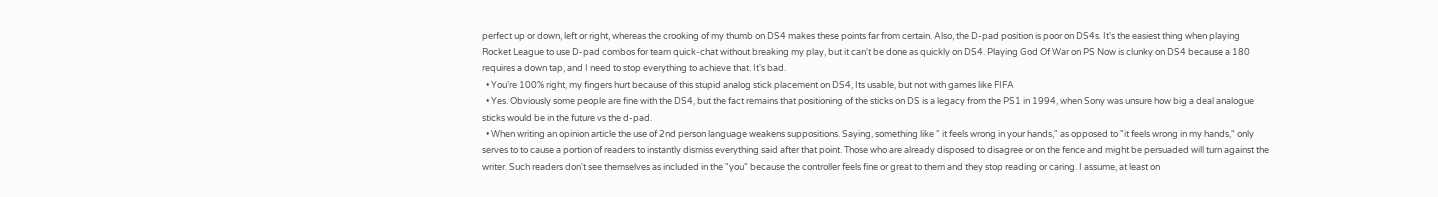perfect up or down, left or right, whereas the crooking of my thumb on DS4 makes these points far from certain. Also, the D-pad position is poor on DS4s. It's the easiest thing when playing Rocket League to use D-pad combos for team quick-chat without breaking my play, but it can't be done as quickly on DS4. Playing God Of War on PS Now is clunky on DS4 because a 180 requires a down tap, and I need to stop everything to achieve that. It's bad.
  • You’re 100% right, my fingers hurt because of this stupid analog stick placement on DS4, Its usable, but not with games like FIFA
  • Yes. Obviously some people are fine with the DS4, but the fact remains that positioning of the sticks on DS is a legacy from the PS1 in 1994, when Sony was unsure how big a deal analogue sticks would be in the future vs the d-pad.
  • When writing an opinion article the use of 2nd person language weakens suppositions. Saying, something like " it feels wrong in your hands," as opposed to "it feels wrong in my hands," only serves to to cause a portion of readers to instantly dismiss everything said after that point. Those who are already disposed to disagree or on the fence and might be persuaded will turn against the writer. Such readers don't see themselves as included in the "you" because the controller feels fine or great to them and they stop reading or caring. I assume, at least on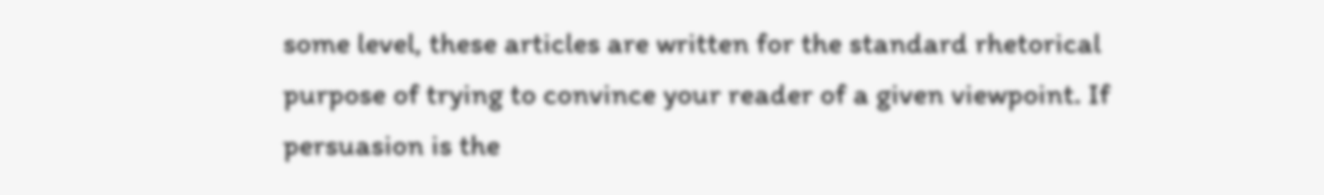some level, these articles are written for the standard rhetorical purpose of trying to convince your reader of a given viewpoint. If persuasion is the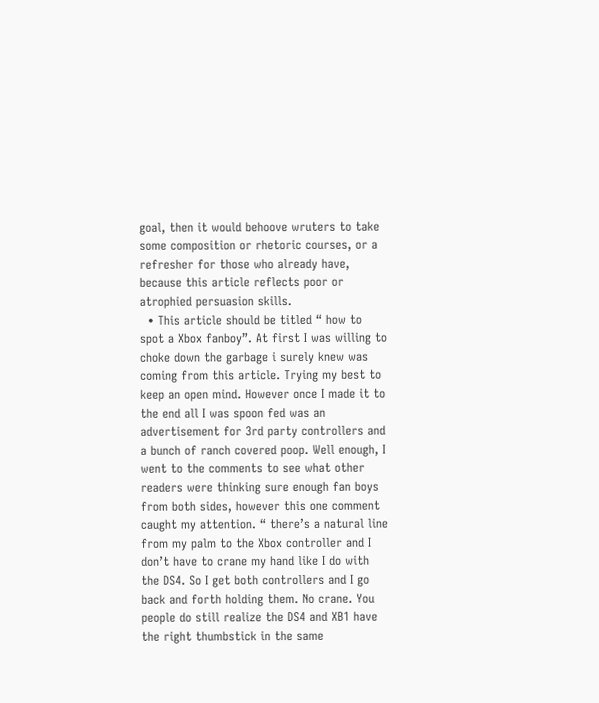goal, then it would behoove wruters to take some composition or rhetoric courses, or a refresher for those who already have, because this article reflects poor or atrophied persuasion skills.
  • This article should be titled “ how to spot a Xbox fanboy”. At first I was willing to choke down the garbage i surely knew was coming from this article. Trying my best to keep an open mind. However once I made it to the end all I was spoon fed was an advertisement for 3rd party controllers and a bunch of ranch covered poop. Well enough, I went to the comments to see what other readers were thinking sure enough fan boys from both sides, however this one comment caught my attention. “ there’s a natural line from my palm to the Xbox controller and I don’t have to crane my hand like I do with the DS4. So I get both controllers and I go back and forth holding them. No crane. You people do still realize the DS4 and XB1 have the right thumbstick in the same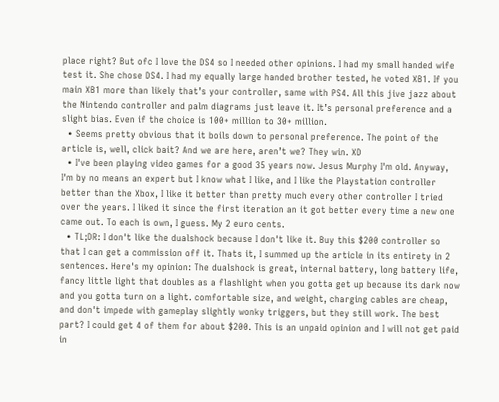place right? But ofc I love the DS4 so I needed other opinions. I had my small handed wife test it. She chose DS4. I had my equally large handed brother tested, he voted XB1. If you main XB1 more than likely that’s your controller, same with PS4. All this jive jazz about the Nintendo controller and palm diagrams just leave it. It’s personal preference and a slight bias. Even if the choice is 100+ million to 30+ million.
  • Seems pretty obvious that it boils down to personal preference. The point of the article is, well, click bait? And we are here, aren’t we? They win. XD
  • I've been playing video games for a good 35 years now. Jesus Murphy I'm old. Anyway, I'm by no means an expert but I know what I like, and I like the Playstation controller better than the Xbox, I like it better than pretty much every other controller I tried over the years. I liked it since the first iteration an it got better every time a new one came out. To each is own, I guess. My 2 euro cents.
  • TL;DR: I don't like the dualshock because I don't like it. Buy this $200 controller so that I can get a commission off it. Thats it, I summed up the article in its entirety in 2 sentences. Here's my opinion: The dualshock is great, internal battery, long battery life, fancy little light that doubles as a flashlight when you gotta get up because its dark now and you gotta turn on a light. comfortable size, and weight, charging cables are cheap, and don't impede with gameplay slightly wonky triggers, but they still work. The best part? I could get 4 of them for about $200. This is an unpaid opinion and I will not get paid in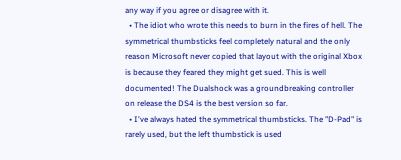any way if you agree or disagree with it.
  • The idiot who wrote this needs to burn in the fires of hell. The symmetrical thumbsticks feel completely natural and the only reason Microsoft never copied that layout with the original Xbox is because they feared they might get sued. This is well documented! The Dualshock was a groundbreaking controller on release the DS4 is the best version so far.
  • I've always hated the symmetrical thumbsticks. The "D-Pad" is rarely used, but the left thumbstick is used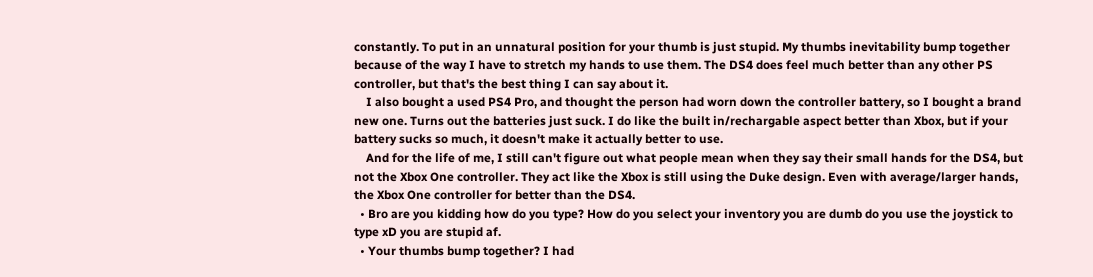constantly. To put in an unnatural position for your thumb is just stupid. My thumbs inevitability bump together because of the way I have to stretch my hands to use them. The DS4 does feel much better than any other PS controller, but that's the best thing I can say about it.
    I also bought a used PS4 Pro, and thought the person had worn down the controller battery, so I bought a brand new one. Turns out the batteries just suck. I do like the built in/rechargable aspect better than Xbox, but if your battery sucks so much, it doesn't make it actually better to use.
    And for the life of me, I still can't figure out what people mean when they say their small hands for the DS4, but not the Xbox One controller. They act like the Xbox is still using the Duke design. Even with average/larger hands, the Xbox One controller for better than the DS4.
  • Bro are you kidding how do you type? How do you select your inventory you are dumb do you use the joystick to type xD you are stupid af.
  • Your thumbs bump together? I had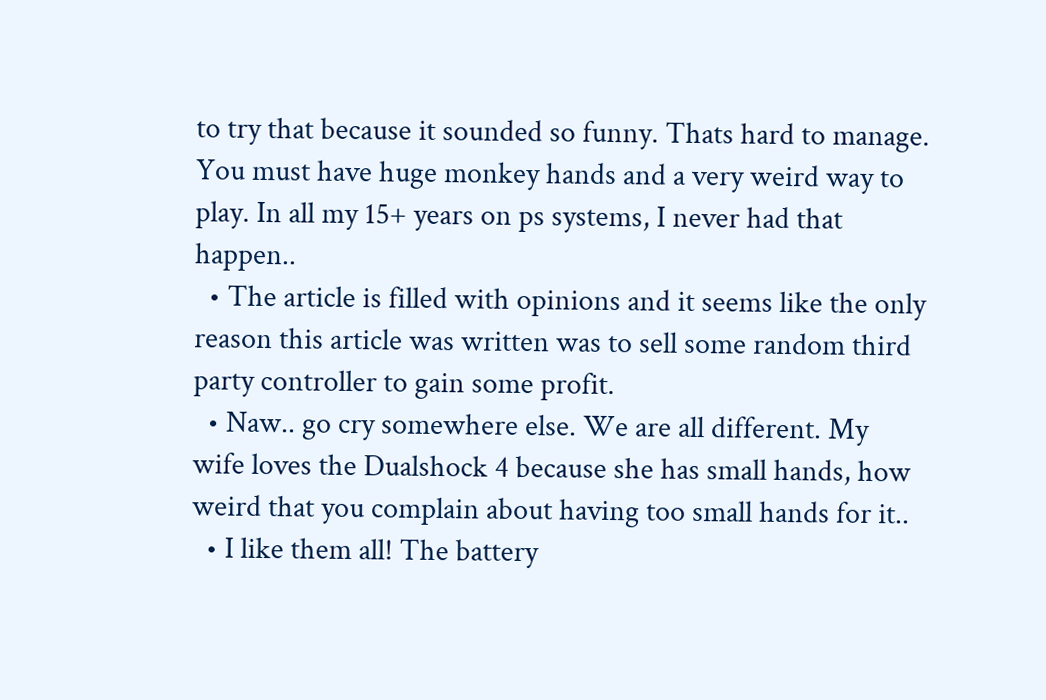to try that because it sounded so funny. Thats hard to manage. You must have huge monkey hands and a very weird way to play. In all my 15+ years on ps systems, I never had that happen..
  • The article is filled with opinions and it seems like the only reason this article was written was to sell some random third party controller to gain some profit.
  • Naw.. go cry somewhere else. We are all different. My wife loves the Dualshock 4 because she has small hands, how weird that you complain about having too small hands for it..
  • I like them all! The battery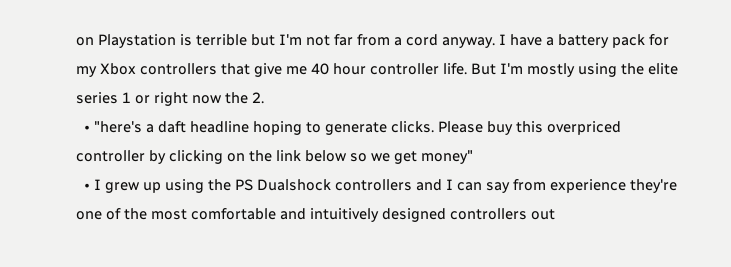on Playstation is terrible but I'm not far from a cord anyway. I have a battery pack for my Xbox controllers that give me 40 hour controller life. But I'm mostly using the elite series 1 or right now the 2.
  • "here's a daft headline hoping to generate clicks. Please buy this overpriced controller by clicking on the link below so we get money"
  • I grew up using the PS Dualshock controllers and I can say from experience they're one of the most comfortable and intuitively designed controllers out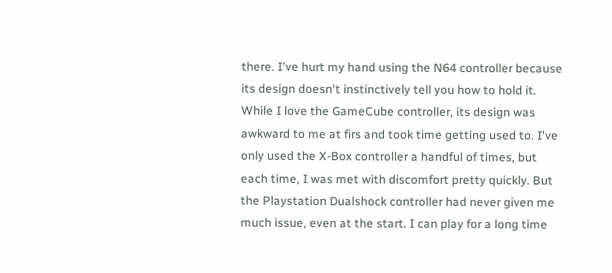there. I've hurt my hand using the N64 controller because its design doesn't instinctively tell you how to hold it. While I love the GameCube controller, its design was awkward to me at firs and took time getting used to. I've only used the X-Box controller a handful of times, but each time, I was met with discomfort pretty quickly. But the Playstation Dualshock controller had never given me much issue, even at the start. I can play for a long time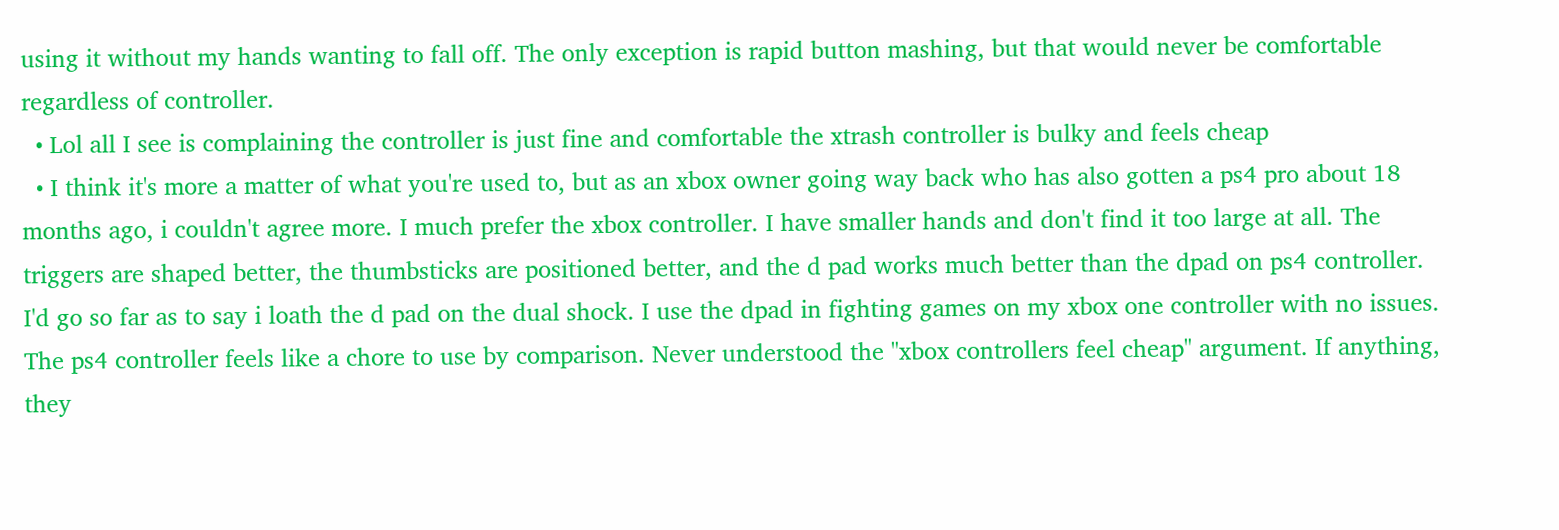using it without my hands wanting to fall off. The only exception is rapid button mashing, but that would never be comfortable regardless of controller.
  • Lol all I see is complaining the controller is just fine and comfortable the xtrash controller is bulky and feels cheap
  • I think it's more a matter of what you're used to, but as an xbox owner going way back who has also gotten a ps4 pro about 18 months ago, i couldn't agree more. I much prefer the xbox controller. I have smaller hands and don't find it too large at all. The triggers are shaped better, the thumbsticks are positioned better, and the d pad works much better than the dpad on ps4 controller. I'd go so far as to say i loath the d pad on the dual shock. I use the dpad in fighting games on my xbox one controller with no issues. The ps4 controller feels like a chore to use by comparison. Never understood the "xbox controllers feel cheap" argument. If anything, they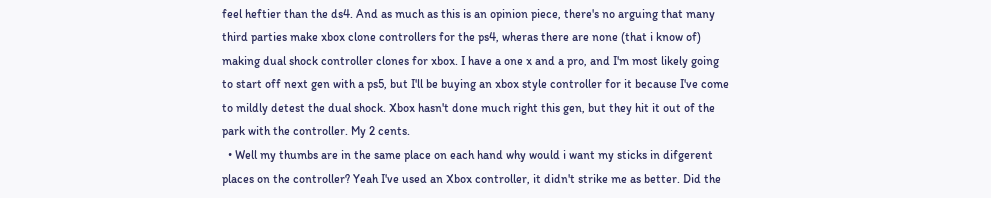feel heftier than the ds4. And as much as this is an opinion piece, there's no arguing that many third parties make xbox clone controllers for the ps4, wheras there are none (that i know of) making dual shock controller clones for xbox. I have a one x and a pro, and I'm most likely going to start off next gen with a ps5, but I'll be buying an xbox style controller for it because I've come to mildly detest the dual shock. Xbox hasn't done much right this gen, but they hit it out of the park with the controller. My 2 cents.
  • Well my thumbs are in the same place on each hand why would i want my sticks in difgerent places on the controller? Yeah I've used an Xbox controller, it didn't strike me as better. Did the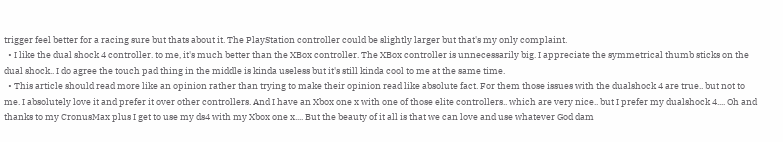trigger feel better for a racing sure but thats about it. The PlayStation controller could be slightly larger but that's my only complaint.
  • I like the dual shock 4 controller. to me, it's much better than the XBox controller. The XBox controller is unnecessarily big. I appreciate the symmetrical thumb sticks on the dual shock.. I do agree the touch pad thing in the middle is kinda useless but it's still kinda cool to me at the same time.
  • This article should read more like an opinion rather than trying to make their opinion read like absolute fact. For them those issues with the dualshock 4 are true.. but not to me. I absolutely love it and prefer it over other controllers. And I have an Xbox one x with one of those elite controllers.. which are very nice.. but I prefer my dualshock 4.... Oh and thanks to my CronusMax plus I get to use my ds4 with my Xbox one x.... But the beauty of it all is that we can love and use whatever God dam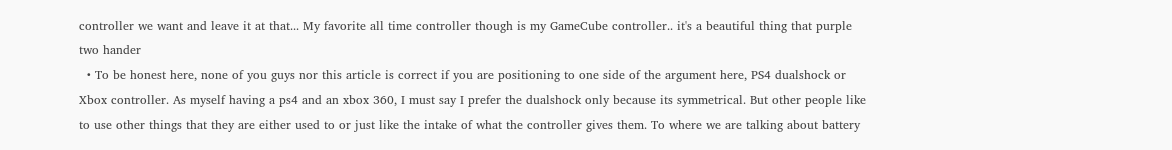controller we want and leave it at that... My favorite all time controller though is my GameCube controller.. it's a beautiful thing that purple two hander
  • To be honest here, none of you guys nor this article is correct if you are positioning to one side of the argument here, PS4 dualshock or Xbox controller. As myself having a ps4 and an xbox 360, I must say I prefer the dualshock only because its symmetrical. But other people like to use other things that they are either used to or just like the intake of what the controller gives them. To where we are talking about battery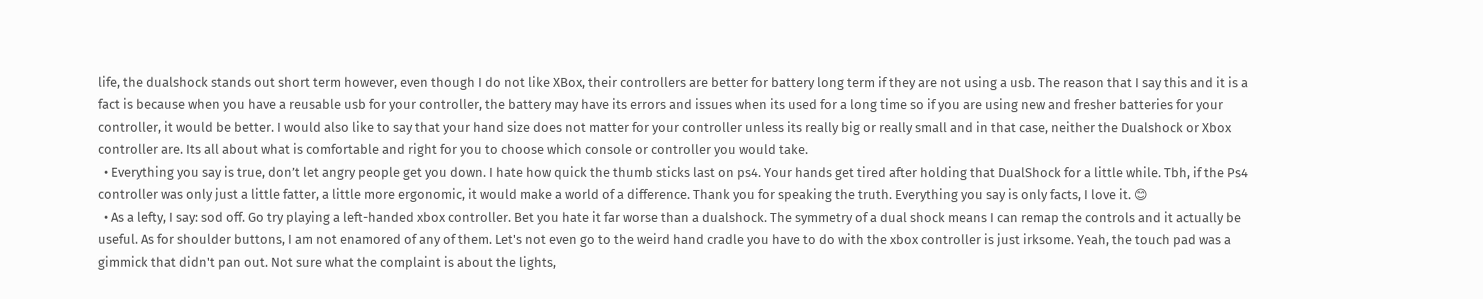life, the dualshock stands out short term however, even though I do not like XBox, their controllers are better for battery long term if they are not using a usb. The reason that I say this and it is a fact is because when you have a reusable usb for your controller, the battery may have its errors and issues when its used for a long time so if you are using new and fresher batteries for your controller, it would be better. I would also like to say that your hand size does not matter for your controller unless its really big or really small and in that case, neither the Dualshock or Xbox controller are. Its all about what is comfortable and right for you to choose which console or controller you would take.
  • Everything you say is true, don’t let angry people get you down. I hate how quick the thumb sticks last on ps4. Your hands get tired after holding that DualShock for a little while. Tbh, if the Ps4 controller was only just a little fatter, a little more ergonomic, it would make a world of a difference. Thank you for speaking the truth. Everything you say is only facts, I love it. 😊
  • As a lefty, I say: sod off. Go try playing a left-handed xbox controller. Bet you hate it far worse than a dualshock. The symmetry of a dual shock means I can remap the controls and it actually be useful. As for shoulder buttons, I am not enamored of any of them. Let's not even go to the weird hand cradle you have to do with the xbox controller is just irksome. Yeah, the touch pad was a gimmick that didn't pan out. Not sure what the complaint is about the lights,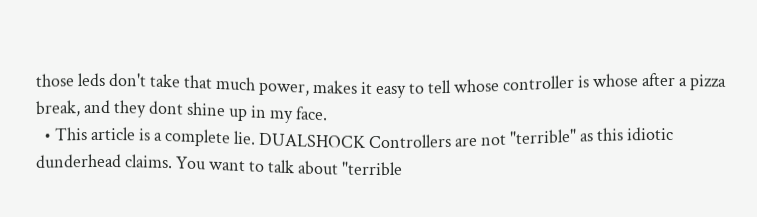those leds don't take that much power, makes it easy to tell whose controller is whose after a pizza break, and they dont shine up in my face.
  • This article is a complete lie. DUALSHOCK Controllers are not "terrible" as this idiotic dunderhead claims. You want to talk about "terrible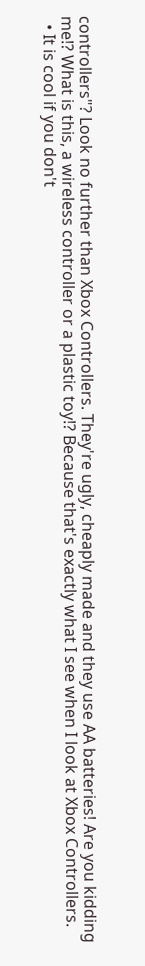controllers"? Look no further than Xbox Controllers. They're ugly, cheaply made and they use AA batteries! Are you kidding me!? What is this, a wireless controller or a plastic toy!? Because that's exactly what I see when I look at Xbox Controllers.
  • It is cool if you don't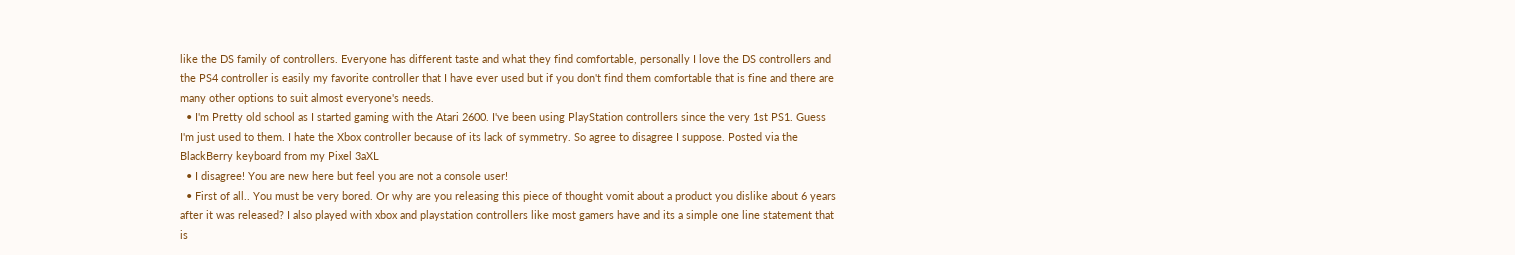like the DS family of controllers. Everyone has different taste and what they find comfortable, personally I love the DS controllers and the PS4 controller is easily my favorite controller that I have ever used but if you don't find them comfortable that is fine and there are many other options to suit almost everyone's needs.
  • I'm Pretty old school as I started gaming with the Atari 2600. I've been using PlayStation controllers since the very 1st PS1. Guess I'm just used to them. I hate the Xbox controller because of its lack of symmetry. So agree to disagree I suppose. Posted via the BlackBerry keyboard from my Pixel 3aXL
  • I disagree! You are new here but feel you are not a console user!
  • First of all.. You must be very bored. Or why are you releasing this piece of thought vomit about a product you dislike about 6 years after it was released? I also played with xbox and playstation controllers like most gamers have and its a simple one line statement that is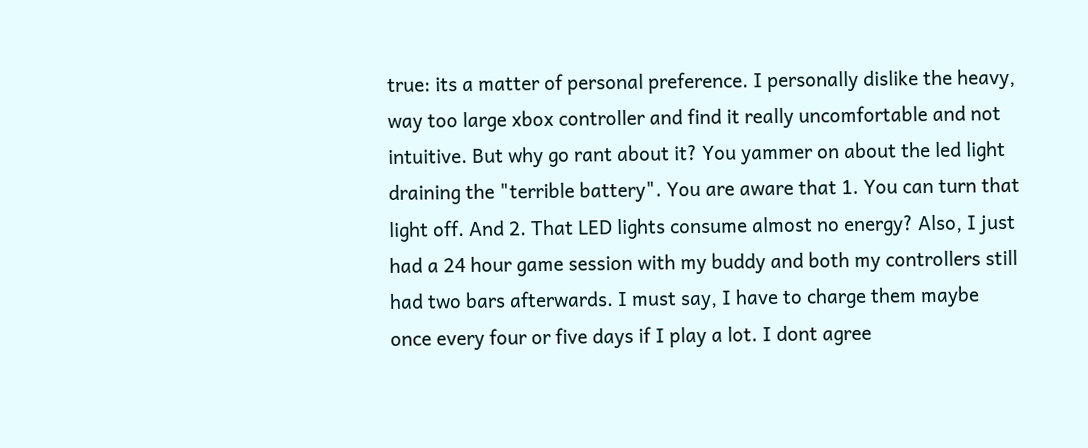true: its a matter of personal preference. I personally dislike the heavy, way too large xbox controller and find it really uncomfortable and not intuitive. But why go rant about it? You yammer on about the led light draining the "terrible battery". You are aware that 1. You can turn that light off. And 2. That LED lights consume almost no energy? Also, I just had a 24 hour game session with my buddy and both my controllers still had two bars afterwards. I must say, I have to charge them maybe once every four or five days if I play a lot. I dont agree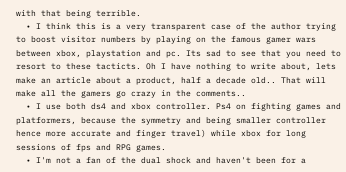with that being terrible.
  • I think this is a very transparent case of the author trying to boost visitor numbers by playing on the famous gamer wars between xbox, playstation and pc. Its sad to see that you need to resort to these tacticts. Oh I have nothing to write about, lets make an article about a product, half a decade old.. That will make all the gamers go crazy in the comments..
  • I use both ds4 and xbox controller. Ps4 on fighting games and platformers, because the symmetry and being smaller controller hence more accurate and finger travel) while xbox for long sessions of fps and RPG games.
  • I'm not a fan of the dual shock and haven't been for a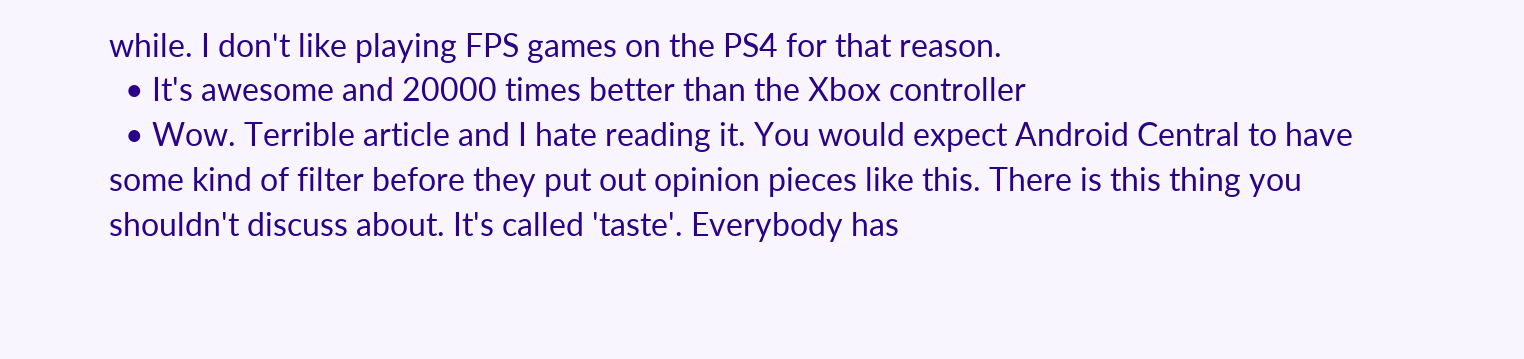while. I don't like playing FPS games on the PS4 for that reason.
  • It's awesome and 20000 times better than the Xbox controller
  • Wow. Terrible article and I hate reading it. You would expect Android Central to have some kind of filter before they put out opinion pieces like this. There is this thing you shouldn't discuss about. It's called 'taste'. Everybody has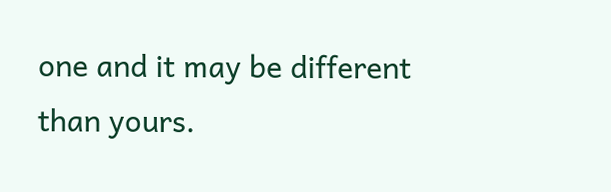one and it may be different than yours.